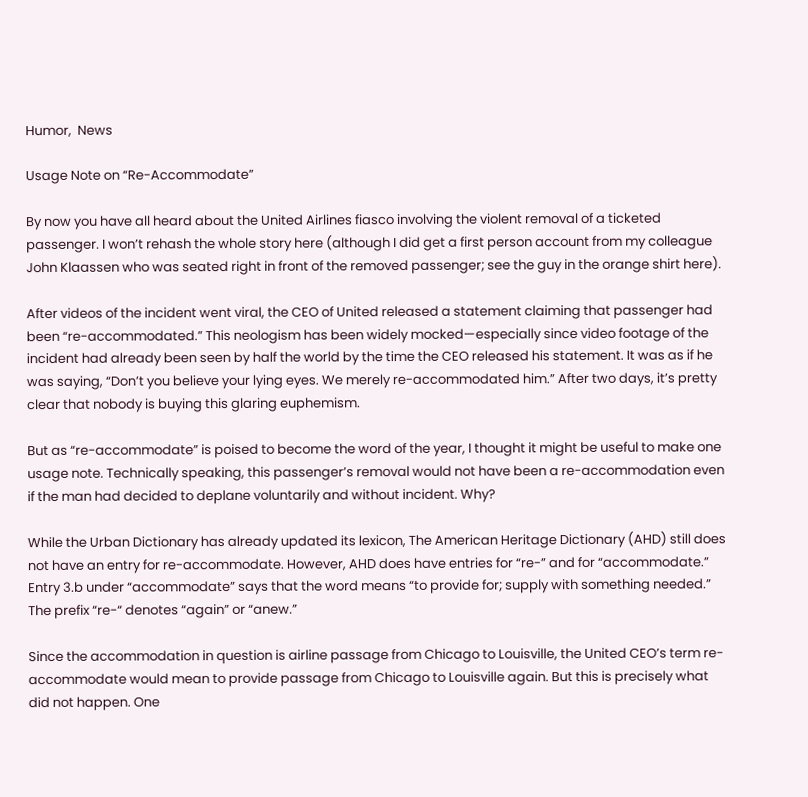Humor,  News

Usage Note on “Re-Accommodate”

By now you have all heard about the United Airlines fiasco involving the violent removal of a ticketed passenger. I won’t rehash the whole story here (although I did get a first person account from my colleague John Klaassen who was seated right in front of the removed passenger; see the guy in the orange shirt here).

After videos of the incident went viral, the CEO of United released a statement claiming that passenger had been “re-accommodated.” This neologism has been widely mocked—especially since video footage of the incident had already been seen by half the world by the time the CEO released his statement. It was as if he was saying, “Don’t you believe your lying eyes. We merely re-accommodated him.” After two days, it’s pretty clear that nobody is buying this glaring euphemism.

But as “re-accommodate” is poised to become the word of the year, I thought it might be useful to make one usage note. Technically speaking, this passenger’s removal would not have been a re-accommodation even if the man had decided to deplane voluntarily and without incident. Why?

While the Urban Dictionary has already updated its lexicon, The American Heritage Dictionary (AHD) still does not have an entry for re-accommodate. However, AHD does have entries for “re-” and for “accommodate.” Entry 3.b under “accommodate” says that the word means “to provide for; supply with something needed.” The prefix “re-“ denotes “again” or “anew.”

Since the accommodation in question is airline passage from Chicago to Louisville, the United CEO’s term re-accommodate would mean to provide passage from Chicago to Louisville again. But this is precisely what did not happen. One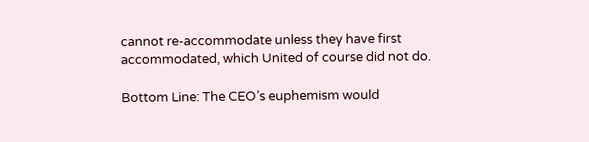cannot re-accommodate unless they have first accommodated, which United of course did not do.

Bottom Line: The CEO’s euphemism would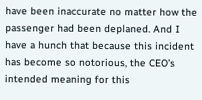have been inaccurate no matter how the passenger had been deplaned. And I have a hunch that because this incident has become so notorious, the CEO’s intended meaning for this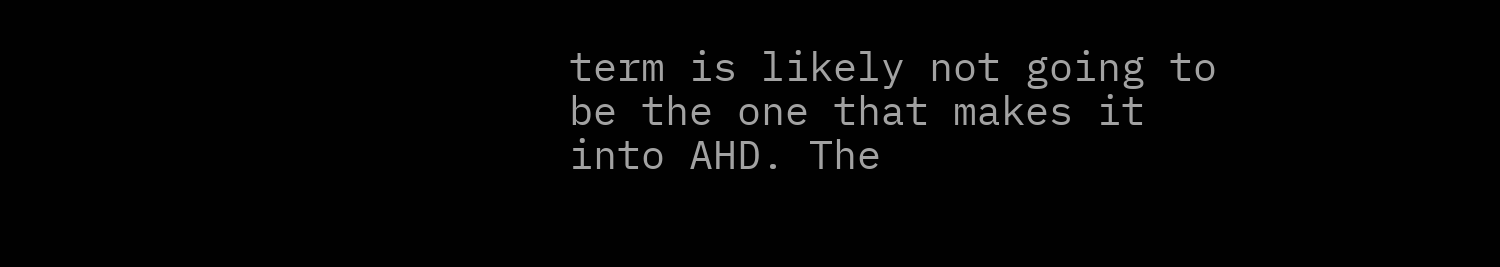term is likely not going to be the one that makes it into AHD. The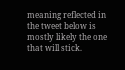meaning reflected in the tweet below is mostly likely the one that will stick.